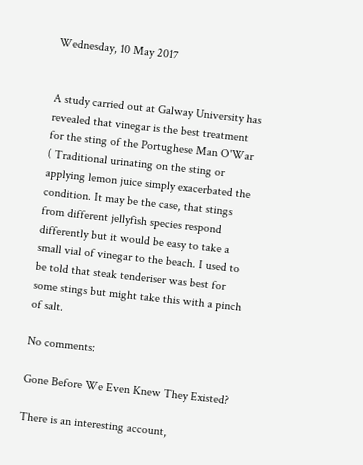Wednesday, 10 May 2017


A study carried out at Galway University has revealed that vinegar is the best treatment for the sting of the Portughese Man O'War ( Traditional urinating on the sting or applying lemon juice simply exacerbated the condition. It may be the case, that stings from different jellyfish species respond differently but it would be easy to take a small vial of vinegar to the beach. I used to be told that steak tenderiser was best for some stings but might take this with a pinch of salt.

No comments:

Gone Before We Even Knew They Existed?

There is an interesting account,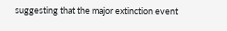suggesting that the major extinction event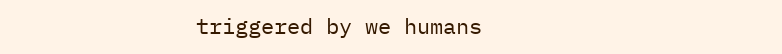triggered by we humans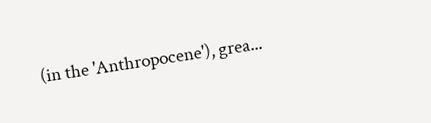(in the 'Anthropocene'), grea...